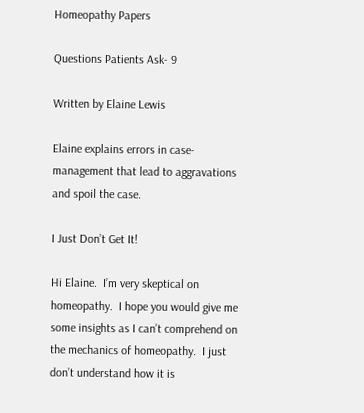Homeopathy Papers

Questions Patients Ask- 9

Written by Elaine Lewis

Elaine explains errors in case-management that lead to aggravations and spoil the case.

I Just Don’t Get It!

Hi Elaine.  I’m very skeptical on homeopathy.  I hope you would give me some insights as I can’t comprehend on the mechanics of homeopathy.  I just don’t understand how it is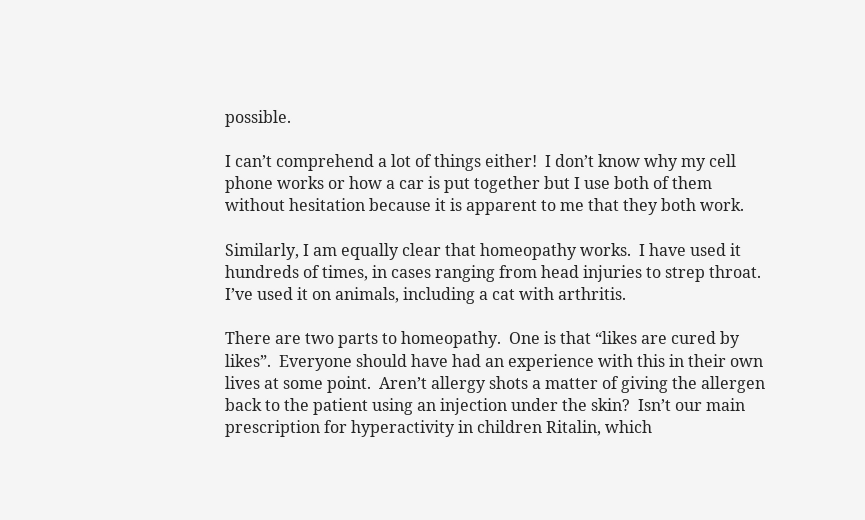possible.

I can’t comprehend a lot of things either!  I don’t know why my cell phone works or how a car is put together but I use both of them without hesitation because it is apparent to me that they both work.

Similarly, I am equally clear that homeopathy works.  I have used it hundreds of times, in cases ranging from head injuries to strep throat.  I’ve used it on animals, including a cat with arthritis.

There are two parts to homeopathy.  One is that “likes are cured by likes”.  Everyone should have had an experience with this in their own lives at some point.  Aren’t allergy shots a matter of giving the allergen back to the patient using an injection under the skin?  Isn’t our main prescription for hyperactivity in children Ritalin, which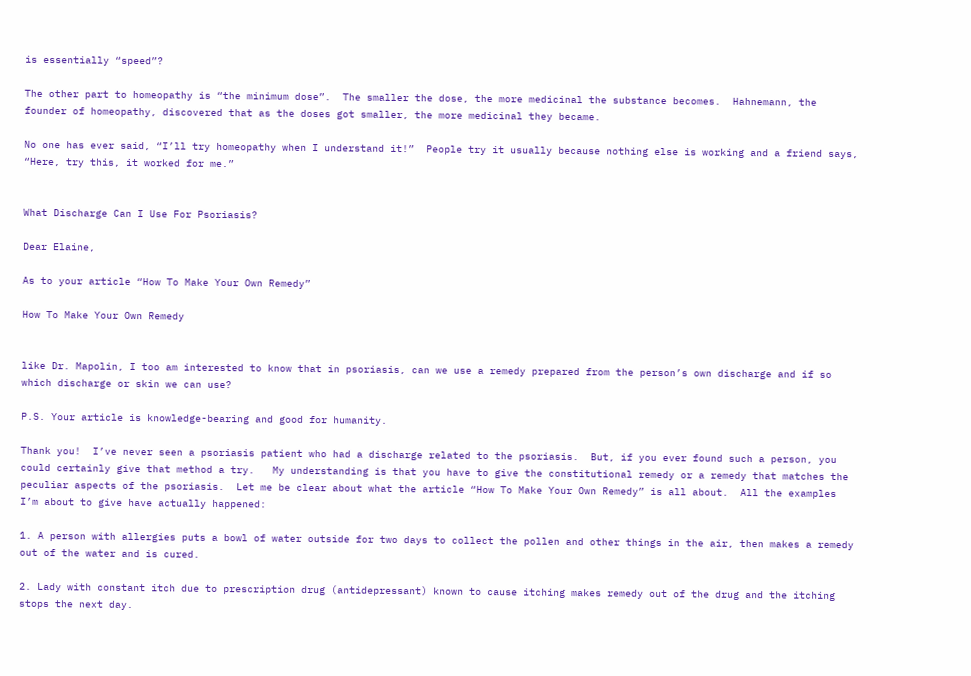is essentially “speed”?

The other part to homeopathy is “the minimum dose”.  The smaller the dose, the more medicinal the substance becomes.  Hahnemann, the founder of homeopathy, discovered that as the doses got smaller, the more medicinal they became.

No one has ever said, “I’ll try homeopathy when I understand it!”  People try it usually because nothing else is working and a friend says, “Here, try this, it worked for me.”


What Discharge Can I Use For Psoriasis?

Dear Elaine,

As to your article “How To Make Your Own Remedy”

How To Make Your Own Remedy


like Dr. Mapolin, I too am interested to know that in psoriasis, can we use a remedy prepared from the person’s own discharge and if so which discharge or skin we can use?

P.S. Your article is knowledge-bearing and good for humanity.

Thank you!  I’ve never seen a psoriasis patient who had a discharge related to the psoriasis.  But, if you ever found such a person, you could certainly give that method a try.   My understanding is that you have to give the constitutional remedy or a remedy that matches the peculiar aspects of the psoriasis.  Let me be clear about what the article “How To Make Your Own Remedy” is all about.  All the examples I’m about to give have actually happened:

1. A person with allergies puts a bowl of water outside for two days to collect the pollen and other things in the air, then makes a remedy out of the water and is cured.

2. Lady with constant itch due to prescription drug (antidepressant) known to cause itching makes remedy out of the drug and the itching stops the next day.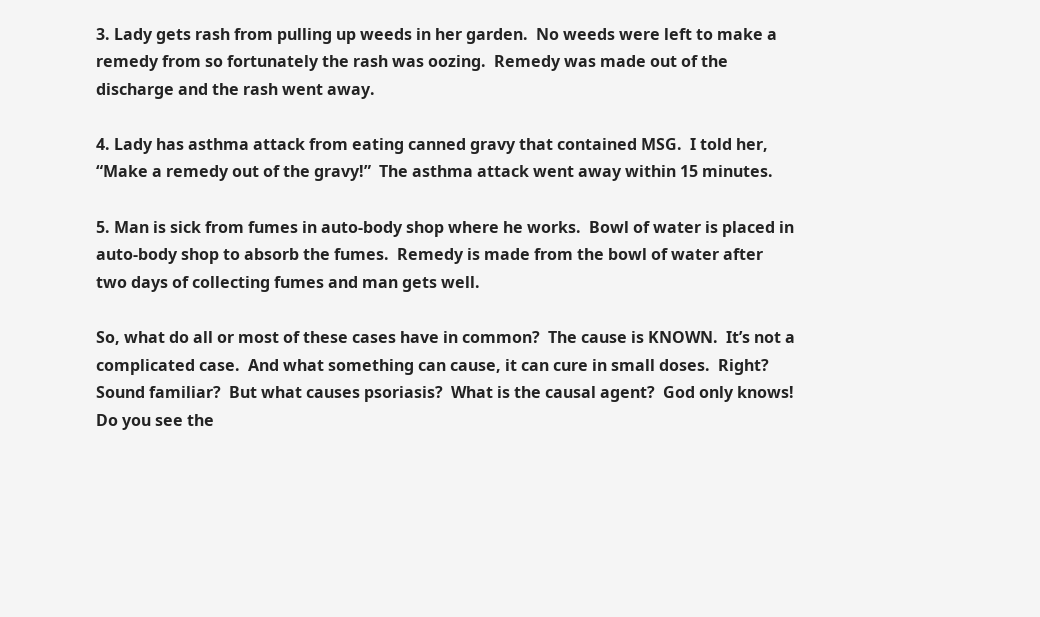3. Lady gets rash from pulling up weeds in her garden.  No weeds were left to make a remedy from so fortunately the rash was oozing.  Remedy was made out of the discharge and the rash went away.

4. Lady has asthma attack from eating canned gravy that contained MSG.  I told her, “Make a remedy out of the gravy!”  The asthma attack went away within 15 minutes.

5. Man is sick from fumes in auto-body shop where he works.  Bowl of water is placed in auto-body shop to absorb the fumes.  Remedy is made from the bowl of water after two days of collecting fumes and man gets well.

So, what do all or most of these cases have in common?  The cause is KNOWN.  It’s not a complicated case.  And what something can cause, it can cure in small doses.  Right?  Sound familiar?  But what causes psoriasis?  What is the causal agent?  God only knows!  Do you see the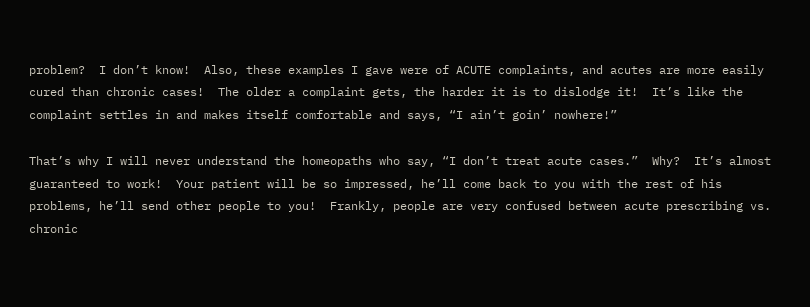problem?  I don’t know!  Also, these examples I gave were of ACUTE complaints, and acutes are more easily cured than chronic cases!  The older a complaint gets, the harder it is to dislodge it!  It’s like the complaint settles in and makes itself comfortable and says, “I ain’t goin’ nowhere!”

That’s why I will never understand the homeopaths who say, “I don’t treat acute cases.”  Why?  It’s almost guaranteed to work!  Your patient will be so impressed, he’ll come back to you with the rest of his problems, he’ll send other people to you!  Frankly, people are very confused between acute prescribing vs. chronic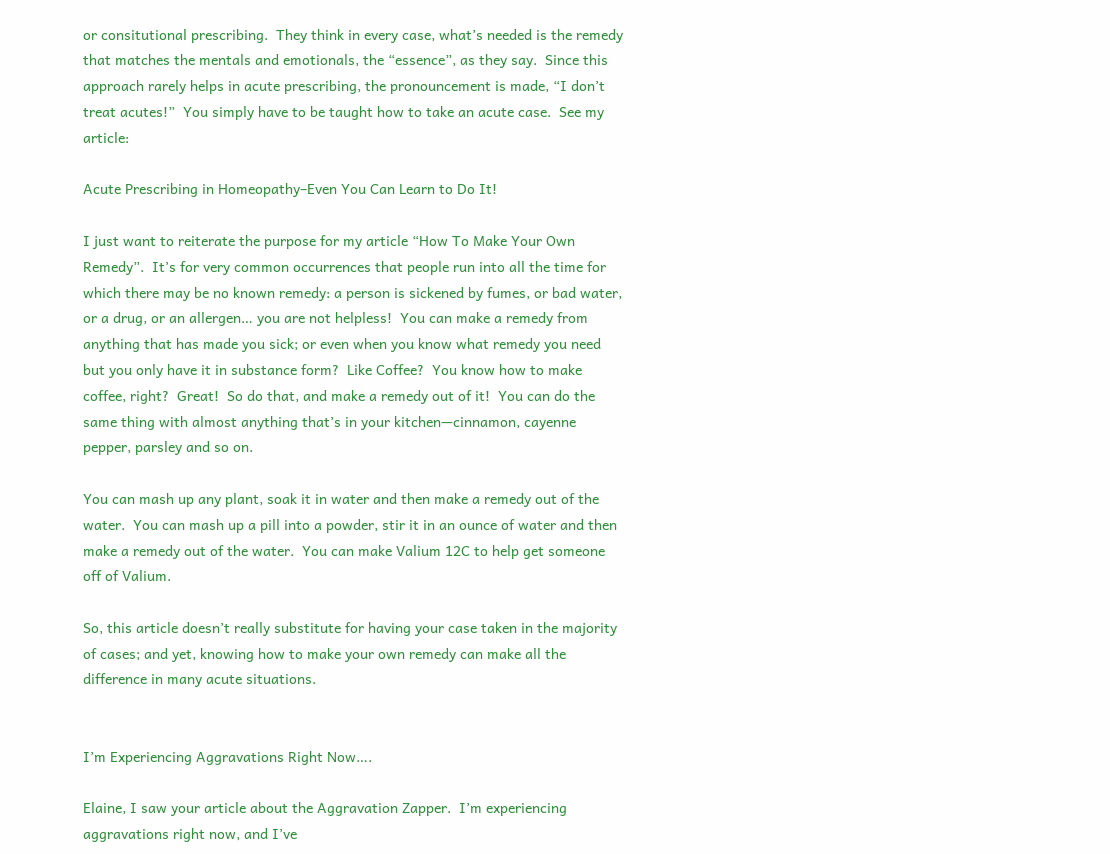or consitutional prescribing.  They think in every case, what’s needed is the remedy that matches the mentals and emotionals, the “essence”, as they say.  Since this approach rarely helps in acute prescribing, the pronouncement is made, “I don’t treat acutes!”  You simply have to be taught how to take an acute case.  See my article:

Acute Prescribing in Homeopathy–Even You Can Learn to Do It!

I just want to reiterate the purpose for my article “How To Make Your Own Remedy”.  It’s for very common occurrences that people run into all the time for which there may be no known remedy: a person is sickened by fumes, or bad water, or a drug, or an allergen… you are not helpless!  You can make a remedy from anything that has made you sick; or even when you know what remedy you need but you only have it in substance form?  Like Coffee?  You know how to make coffee, right?  Great!  So do that, and make a remedy out of it!  You can do the same thing with almost anything that’s in your kitchen—cinnamon, cayenne pepper, parsley and so on.

You can mash up any plant, soak it in water and then make a remedy out of the water.  You can mash up a pill into a powder, stir it in an ounce of water and then make a remedy out of the water.  You can make Valium 12C to help get someone off of Valium.

So, this article doesn’t really substitute for having your case taken in the majority of cases; and yet, knowing how to make your own remedy can make all the difference in many acute situations.


I’m Experiencing Aggravations Right Now….

Elaine, I saw your article about the Aggravation Zapper.  I’m experiencing aggravations right now, and I’ve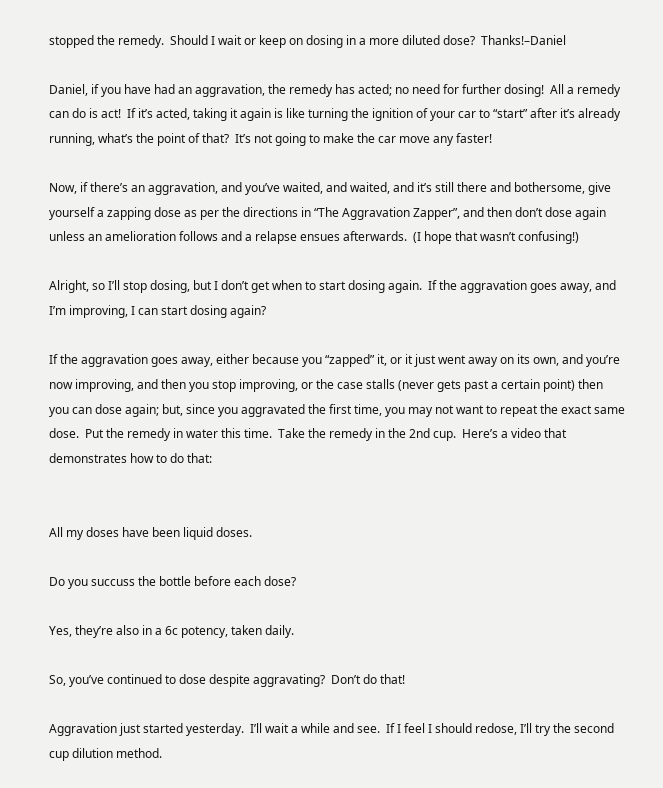stopped the remedy.  Should I wait or keep on dosing in a more diluted dose?  Thanks!–Daniel

Daniel, if you have had an aggravation, the remedy has acted; no need for further dosing!  All a remedy can do is act!  If it’s acted, taking it again is like turning the ignition of your car to “start” after it’s already running, what’s the point of that?  It’s not going to make the car move any faster!

Now, if there’s an aggravation, and you’ve waited, and waited, and it’s still there and bothersome, give yourself a zapping dose as per the directions in “The Aggravation Zapper”, and then don’t dose again unless an amelioration follows and a relapse ensues afterwards.  (I hope that wasn’t confusing!)

Alright, so I’ll stop dosing, but I don’t get when to start dosing again.  If the aggravation goes away, and I’m improving, I can start dosing again?

If the aggravation goes away, either because you “zapped” it, or it just went away on its own, and you’re now improving, and then you stop improving, or the case stalls (never gets past a certain point) then you can dose again; but, since you aggravated the first time, you may not want to repeat the exact same dose.  Put the remedy in water this time.  Take the remedy in the 2nd cup.  Here’s a video that demonstrates how to do that:


All my doses have been liquid doses.

Do you succuss the bottle before each dose?

Yes, they’re also in a 6c potency, taken daily.

So, you’ve continued to dose despite aggravating?  Don’t do that!

Aggravation just started yesterday.  I’ll wait a while and see.  If I feel I should redose, I’ll try the second cup dilution method.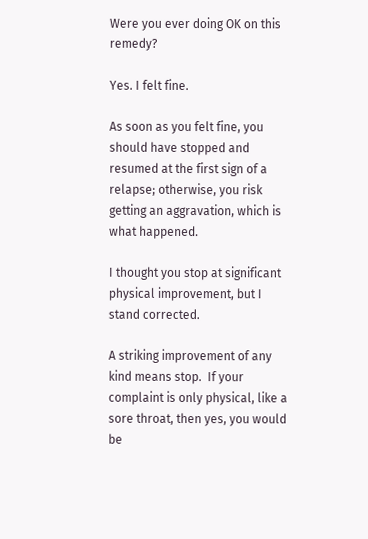Were you ever doing OK on this remedy?

Yes. I felt fine.

As soon as you felt fine, you should have stopped and resumed at the first sign of a relapse; otherwise, you risk getting an aggravation, which is what happened.

I thought you stop at significant physical improvement, but I stand corrected.

A striking improvement of any kind means stop.  If your complaint is only physical, like a sore throat, then yes, you would be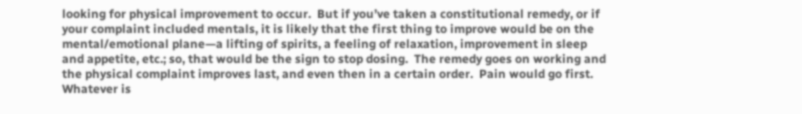looking for physical improvement to occur.  But if you’ve taken a constitutional remedy, or if your complaint included mentals, it is likely that the first thing to improve would be on the mental/emotional plane—a lifting of spirits, a feeling of relaxation, improvement in sleep and appetite, etc.; so, that would be the sign to stop dosing.  The remedy goes on working and the physical complaint improves last, and even then in a certain order.  Pain would go first.  Whatever is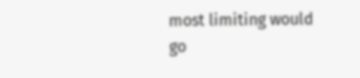most limiting would go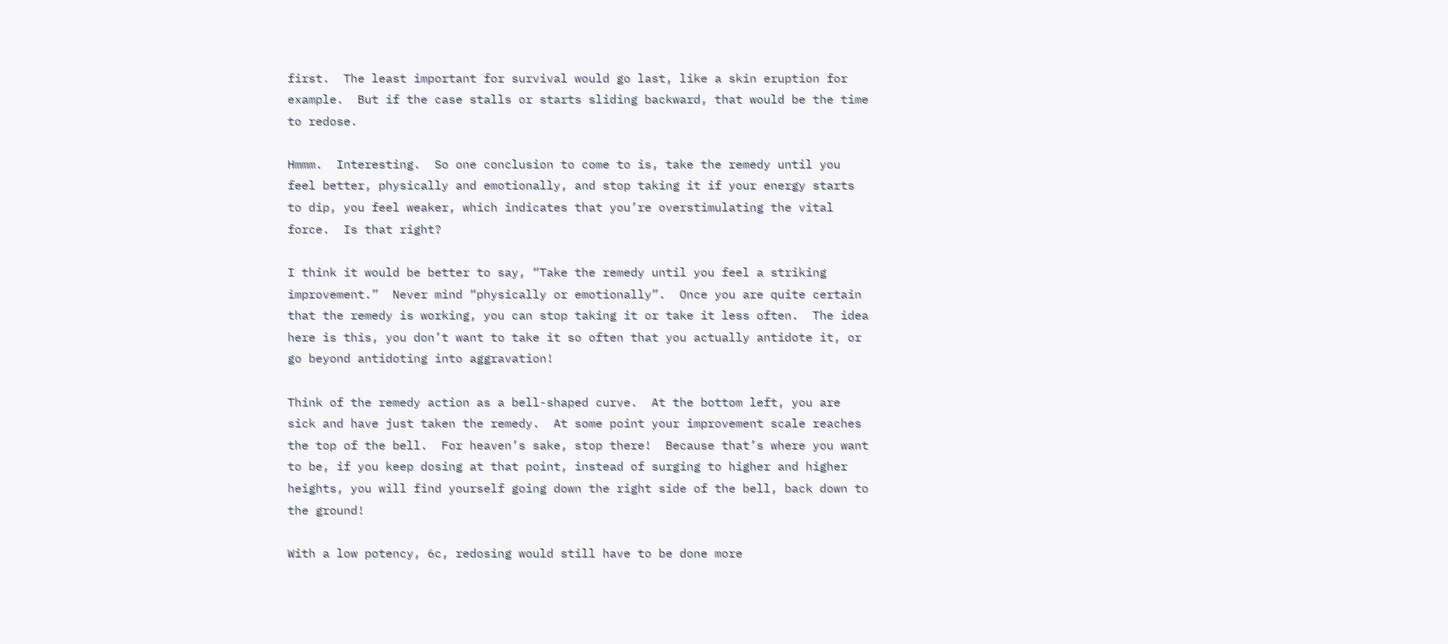first.  The least important for survival would go last, like a skin eruption for example.  But if the case stalls or starts sliding backward, that would be the time to redose.

Hmmm.  Interesting.  So one conclusion to come to is, take the remedy until you feel better, physically and emotionally, and stop taking it if your energy starts to dip, you feel weaker, which indicates that you’re overstimulating the vital force.  Is that right?

I think it would be better to say, “Take the remedy until you feel a striking improvement.”  Never mind “physically or emotionally”.  Once you are quite certain that the remedy is working, you can stop taking it or take it less often.  The idea here is this, you don’t want to take it so often that you actually antidote it, or go beyond antidoting into aggravation!

Think of the remedy action as a bell-shaped curve.  At the bottom left, you are sick and have just taken the remedy.  At some point your improvement scale reaches the top of the bell.  For heaven’s sake, stop there!  Because that’s where you want to be, if you keep dosing at that point, instead of surging to higher and higher heights, you will find yourself going down the right side of the bell, back down to the ground!

With a low potency, 6c, redosing would still have to be done more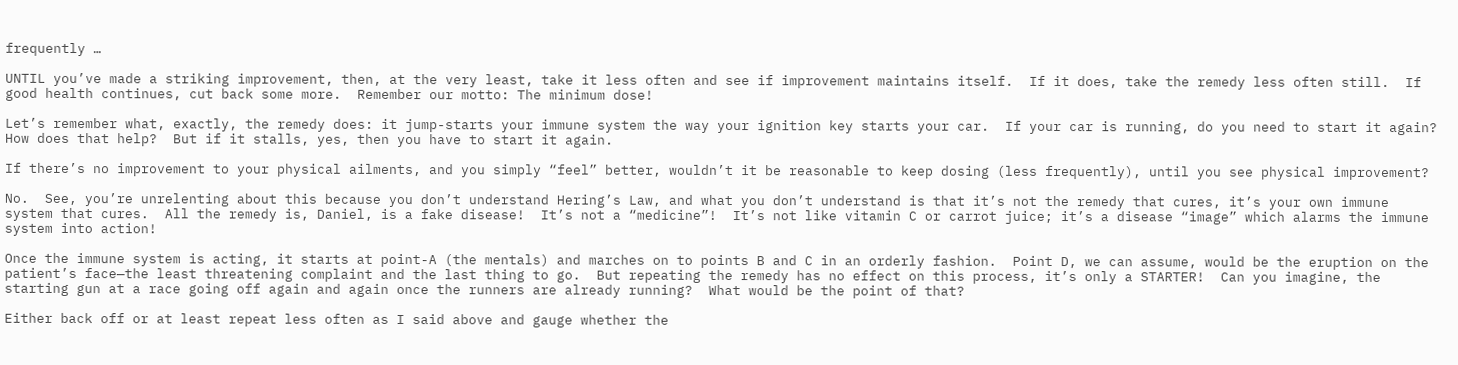frequently …

UNTIL you’ve made a striking improvement, then, at the very least, take it less often and see if improvement maintains itself.  If it does, take the remedy less often still.  If good health continues, cut back some more.  Remember our motto: The minimum dose!

Let’s remember what, exactly, the remedy does: it jump-starts your immune system the way your ignition key starts your car.  If your car is running, do you need to start it again?  How does that help?  But if it stalls, yes, then you have to start it again.

If there’s no improvement to your physical ailments, and you simply “feel” better, wouldn’t it be reasonable to keep dosing (less frequently), until you see physical improvement?

No.  See, you’re unrelenting about this because you don’t understand Hering’s Law, and what you don’t understand is that it’s not the remedy that cures, it’s your own immune system that cures.  All the remedy is, Daniel, is a fake disease!  It’s not a “medicine”!  It’s not like vitamin C or carrot juice; it’s a disease “image” which alarms the immune system into action!

Once the immune system is acting, it starts at point-A (the mentals) and marches on to points B and C in an orderly fashion.  Point D, we can assume, would be the eruption on the patient’s face—the least threatening complaint and the last thing to go.  But repeating the remedy has no effect on this process, it’s only a STARTER!  Can you imagine, the starting gun at a race going off again and again once the runners are already running?  What would be the point of that?

Either back off or at least repeat less often as I said above and gauge whether the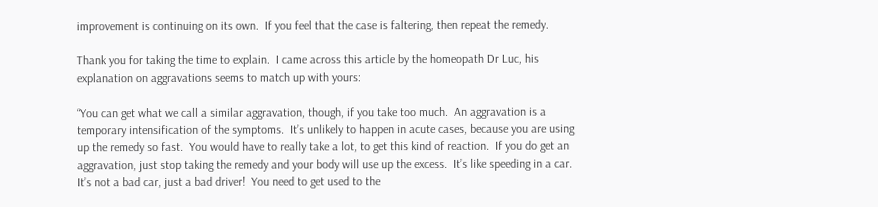improvement is continuing on its own.  If you feel that the case is faltering, then repeat the remedy.

Thank you for taking the time to explain.  I came across this article by the homeopath Dr Luc, his explanation on aggravations seems to match up with yours:

“You can get what we call a similar aggravation, though, if you take too much.  An aggravation is a temporary intensification of the symptoms.  It’s unlikely to happen in acute cases, because you are using up the remedy so fast.  You would have to really take a lot, to get this kind of reaction.  If you do get an aggravation, just stop taking the remedy and your body will use up the excess.  It’s like speeding in a car.  It’s not a bad car, just a bad driver!  You need to get used to the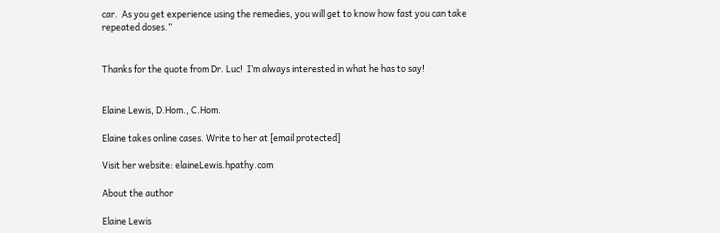car.  As you get experience using the remedies, you will get to know how fast you can take repeated doses.”


Thanks for the quote from Dr. Luc!  I’m always interested in what he has to say!


Elaine Lewis, D.Hom., C.Hom.

Elaine takes online cases. Write to her at [email protected]

Visit her website: elaineLewis.hpathy.com

About the author

Elaine Lewis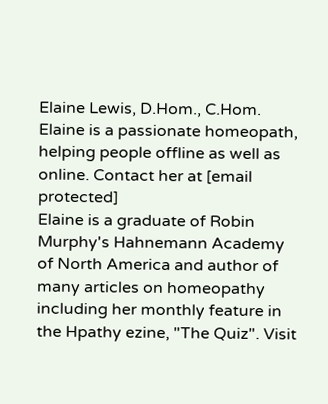Elaine Lewis, D.Hom., C.Hom.
Elaine is a passionate homeopath, helping people offline as well as online. Contact her at [email protected]
Elaine is a graduate of Robin Murphy's Hahnemann Academy of North America and author of many articles on homeopathy including her monthly feature in the Hpathy ezine, "The Quiz". Visit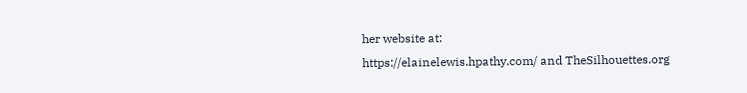her website at:
https://elainelewis.hpathy.com/ and TheSilhouettes.org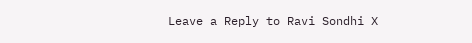Leave a Reply to Ravi Sondhi X